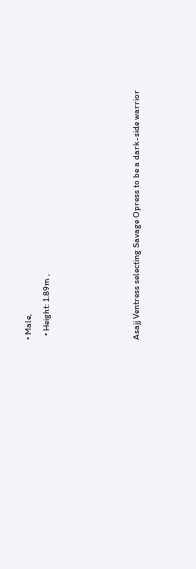• Male,
  • Height: 1.89m ,




Asajj Ventress selecting Savage Opress to be a dark-side warrior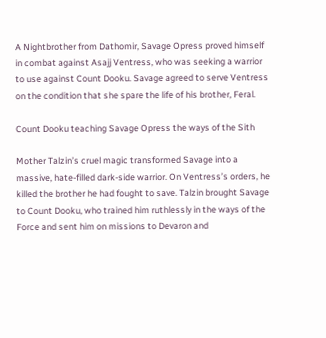A Nightbrother from Dathomir, Savage Opress proved himself in combat against Asajj Ventress, who was seeking a warrior to use against Count Dooku. Savage agreed to serve Ventress on the condition that she spare the life of his brother, Feral.

Count Dooku teaching Savage Opress the ways of the Sith

Mother Talzin’s cruel magic transformed Savage into a massive, hate-filled dark-side warrior. On Ventress’s orders, he killed the brother he had fought to save. Talzin brought Savage to Count Dooku, who trained him ruthlessly in the ways of the Force and sent him on missions to Devaron and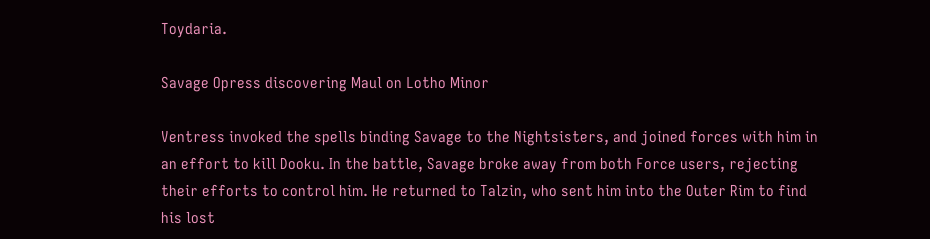Toydaria.

Savage Opress discovering Maul on Lotho Minor

Ventress invoked the spells binding Savage to the Nightsisters, and joined forces with him in an effort to kill Dooku. In the battle, Savage broke away from both Force users, rejecting their efforts to control him. He returned to Talzin, who sent him into the Outer Rim to find his lost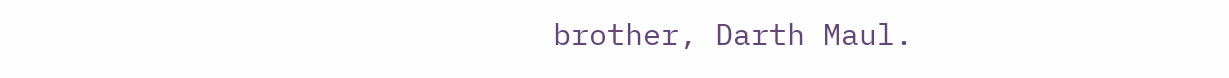brother, Darth Maul.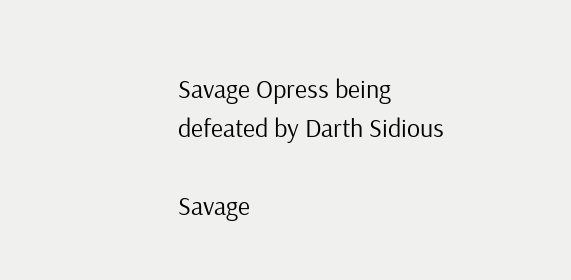Savage Opress being defeated by Darth Sidious

Savage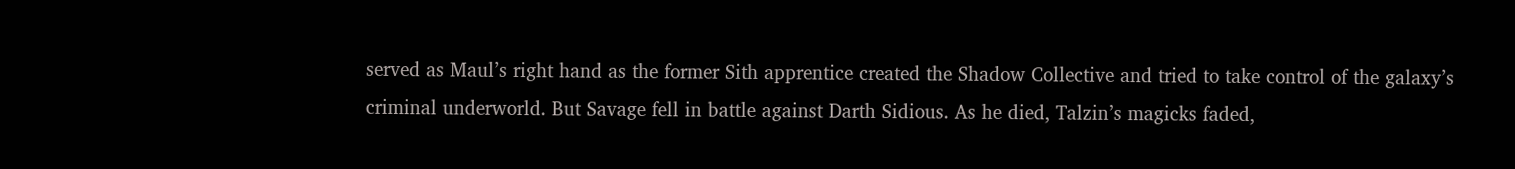served as Maul’s right hand as the former Sith apprentice created the Shadow Collective and tried to take control of the galaxy’s criminal underworld. But Savage fell in battle against Darth Sidious. As he died, Talzin’s magicks faded,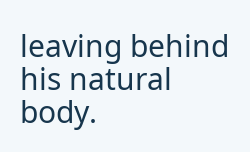leaving behind his natural body.